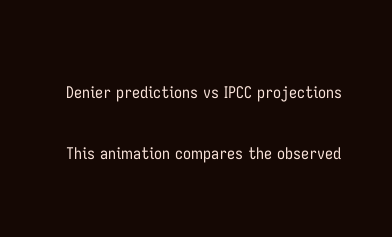Denier predictions vs IPCC projections

This animation compares the observed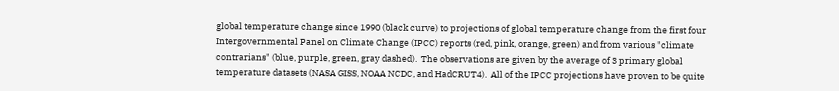global temperature change since 1990 (black curve) to projections of global temperature change from the first four Intergovernmental Panel on Climate Change (IPCC) reports (red, pink, orange, green) and from various "climate contrarians" (blue, purple, green, gray dashed).  The observations are given by the average of 3 primary global temperature datasets (NASA GISS, NOAA NCDC, and HadCRUT4).  All of the IPCC projections have proven to be quite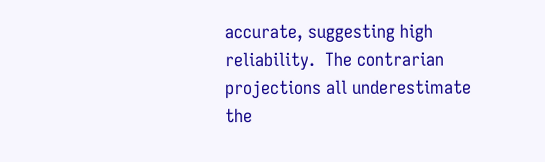accurate, suggesting high reliability.  The contrarian projections all underestimate the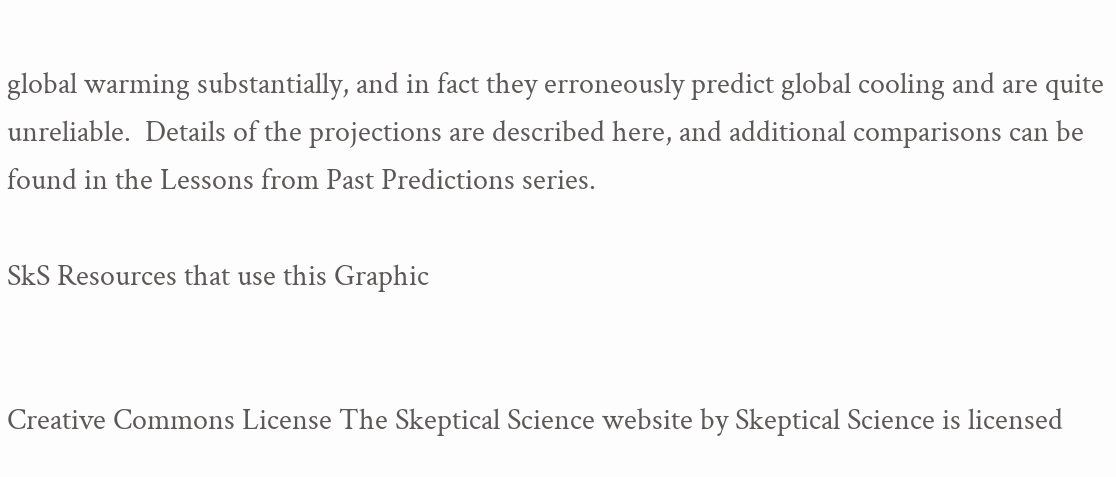global warming substantially, and in fact they erroneously predict global cooling and are quite unreliable.  Details of the projections are described here, and additional comparisons can be found in the Lessons from Past Predictions series.

SkS Resources that use this Graphic


Creative Commons License The Skeptical Science website by Skeptical Science is licensed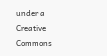under a Creative Commons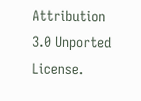Attribution 3.0 Unported License.